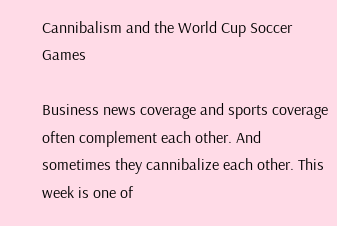Cannibalism and the World Cup Soccer Games

Business news coverage and sports coverage often complement each other. And sometimes they cannibalize each other. This week is one of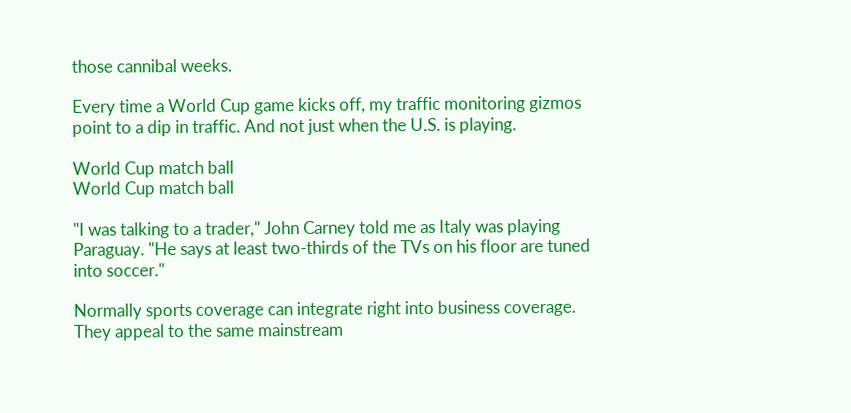those cannibal weeks.

Every time a World Cup game kicks off, my traffic monitoring gizmos point to a dip in traffic. And not just when the U.S. is playing.

World Cup match ball
World Cup match ball

"I was talking to a trader," John Carney told me as Italy was playing Paraguay. "He says at least two-thirds of the TVs on his floor are tuned into soccer."

Normally sports coverage can integrate right into business coverage. They appeal to the same mainstream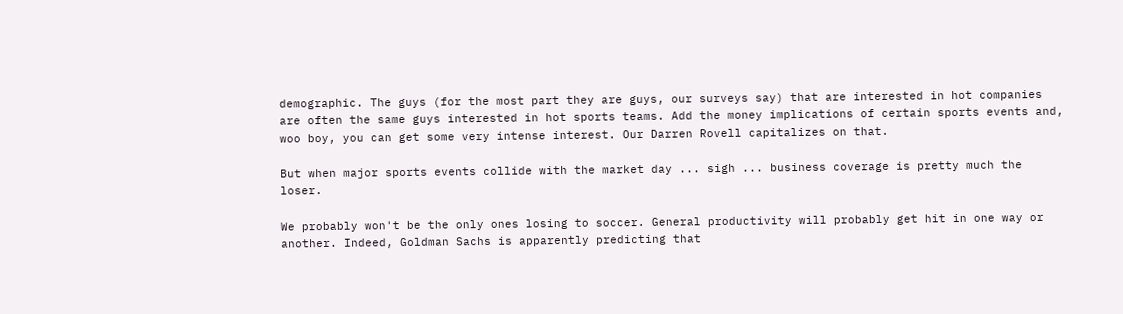demographic. The guys (for the most part they are guys, our surveys say) that are interested in hot companies are often the same guys interested in hot sports teams. Add the money implications of certain sports events and, woo boy, you can get some very intense interest. Our Darren Rovell capitalizes on that.

But when major sports events collide with the market day ... sigh ... business coverage is pretty much the loser.

We probably won't be the only ones losing to soccer. General productivity will probably get hit in one way or another. Indeed, Goldman Sachs is apparently predicting that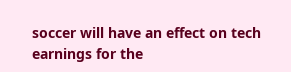soccer will have an effect on tech earnings for the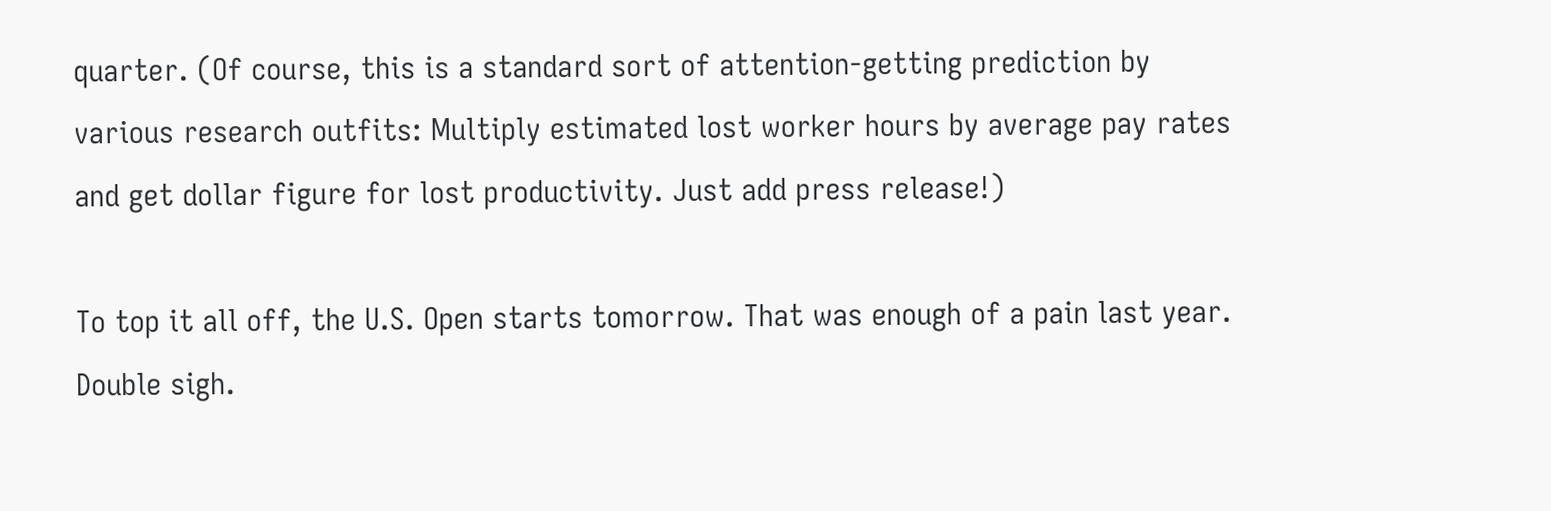quarter. (Of course, this is a standard sort of attention-getting prediction by various research outfits: Multiply estimated lost worker hours by average pay rates and get dollar figure for lost productivity. Just add press release!)

To top it all off, the U.S. Open starts tomorrow. That was enough of a pain last year. Double sigh.